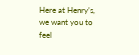Here at Henry’s, we want you to feel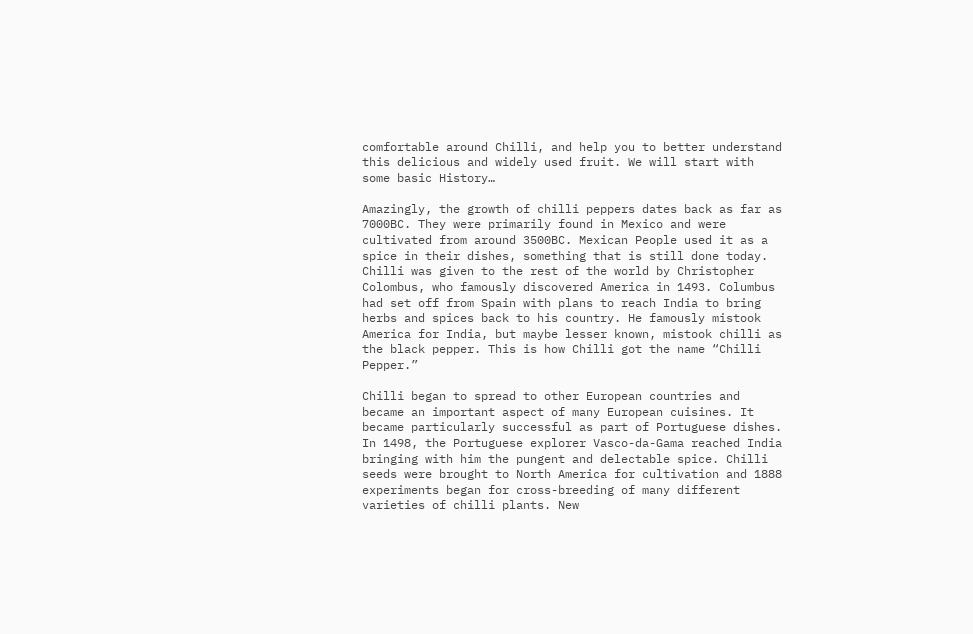comfortable around Chilli, and help you to better understand this delicious and widely used fruit. We will start with some basic History…

Amazingly, the growth of chilli peppers dates back as far as 7000BC. They were primarily found in Mexico and were cultivated from around 3500BC. Mexican People used it as a spice in their dishes, something that is still done today. Chilli was given to the rest of the world by Christopher Colombus, who famously discovered America in 1493. Columbus had set off from Spain with plans to reach India to bring herbs and spices back to his country. He famously mistook America for India, but maybe lesser known, mistook chilli as the black pepper. This is how Chilli got the name “Chilli Pepper.”

Chilli began to spread to other European countries and became an important aspect of many European cuisines. It became particularly successful as part of Portuguese dishes. In 1498, the Portuguese explorer Vasco-da-Gama reached India bringing with him the pungent and delectable spice. Chilli seeds were brought to North America for cultivation and 1888 experiments began for cross-breeding of many different varieties of chilli plants. New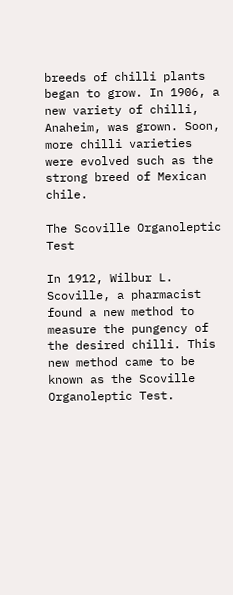breeds of chilli plants began to grow. In 1906, a new variety of chilli, Anaheim, was grown. Soon, more chilli varieties were evolved such as the strong breed of Mexican chile.

The Scoville Organoleptic Test

In 1912, Wilbur L. Scoville, a pharmacist found a new method to measure the pungency of the desired chilli. This new method came to be known as the Scoville Organoleptic Test.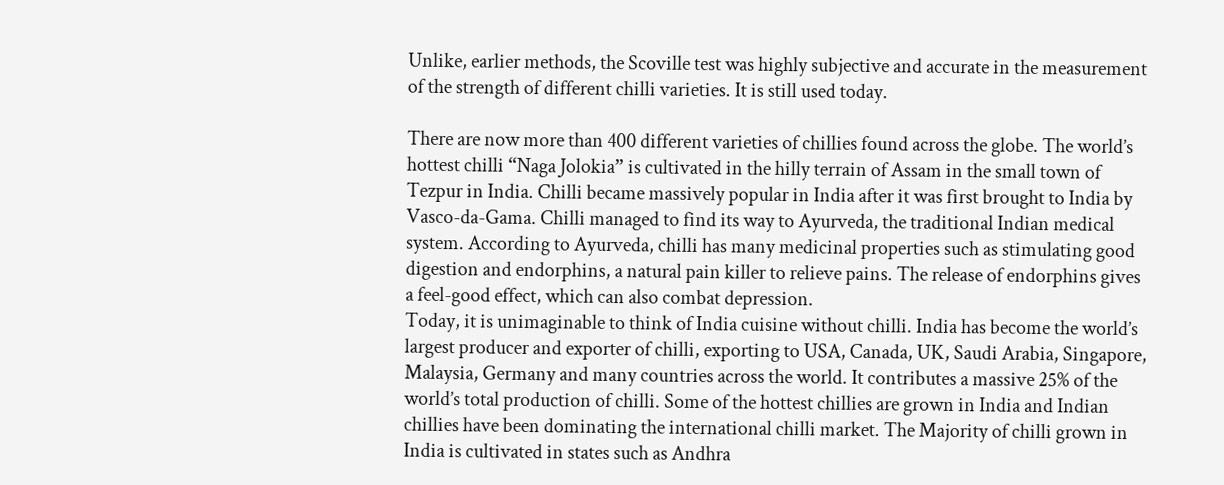Unlike, earlier methods, the Scoville test was highly subjective and accurate in the measurement of the strength of different chilli varieties. It is still used today.

There are now more than 400 different varieties of chillies found across the globe. The world’s hottest chilli “Naga Jolokia” is cultivated in the hilly terrain of Assam in the small town of Tezpur in India. Chilli became massively popular in India after it was first brought to India by Vasco-da-Gama. Chilli managed to find its way to Ayurveda, the traditional Indian medical system. According to Ayurveda, chilli has many medicinal properties such as stimulating good digestion and endorphins, a natural pain killer to relieve pains. The release of endorphins gives a feel-good effect, which can also combat depression.
Today, it is unimaginable to think of India cuisine without chilli. India has become the world’s largest producer and exporter of chilli, exporting to USA, Canada, UK, Saudi Arabia, Singapore, Malaysia, Germany and many countries across the world. It contributes a massive 25% of the world’s total production of chilli. Some of the hottest chillies are grown in India and Indian chillies have been dominating the international chilli market. The Majority of chilli grown in India is cultivated in states such as Andhra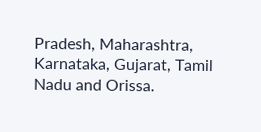Pradesh, Maharashtra, Karnataka, Gujarat, Tamil Nadu and Orissa.